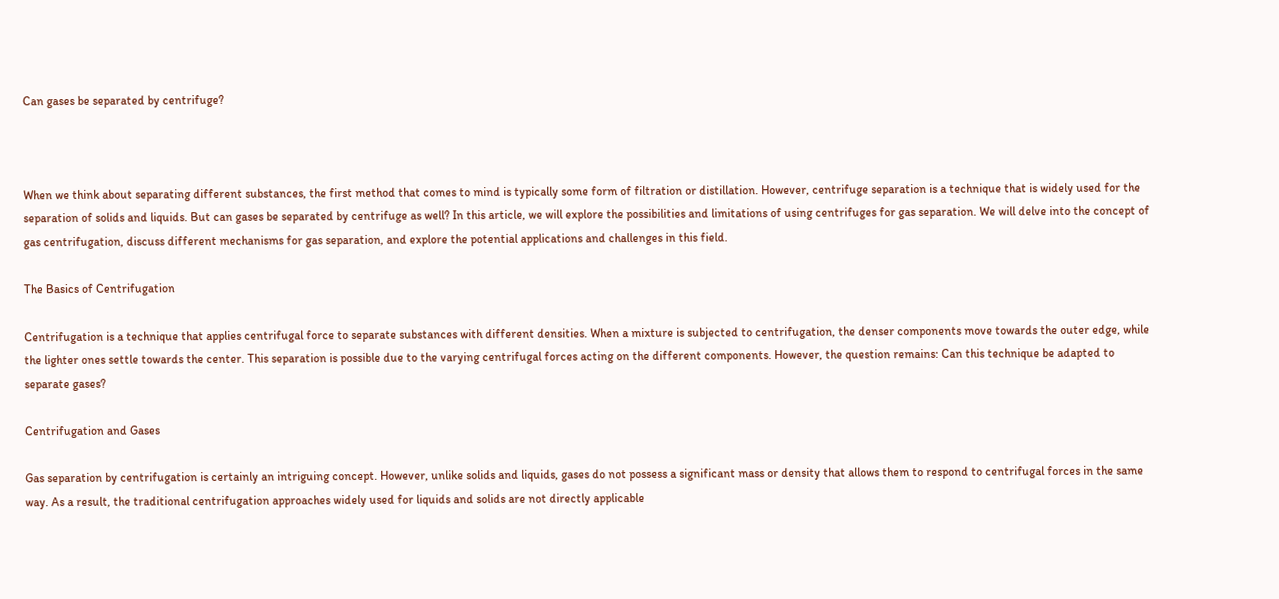Can gases be separated by centrifuge?



When we think about separating different substances, the first method that comes to mind is typically some form of filtration or distillation. However, centrifuge separation is a technique that is widely used for the separation of solids and liquids. But can gases be separated by centrifuge as well? In this article, we will explore the possibilities and limitations of using centrifuges for gas separation. We will delve into the concept of gas centrifugation, discuss different mechanisms for gas separation, and explore the potential applications and challenges in this field.

The Basics of Centrifugation

Centrifugation is a technique that applies centrifugal force to separate substances with different densities. When a mixture is subjected to centrifugation, the denser components move towards the outer edge, while the lighter ones settle towards the center. This separation is possible due to the varying centrifugal forces acting on the different components. However, the question remains: Can this technique be adapted to separate gases?

Centrifugation and Gases

Gas separation by centrifugation is certainly an intriguing concept. However, unlike solids and liquids, gases do not possess a significant mass or density that allows them to respond to centrifugal forces in the same way. As a result, the traditional centrifugation approaches widely used for liquids and solids are not directly applicable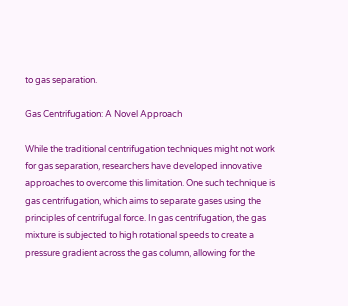to gas separation.

Gas Centrifugation: A Novel Approach

While the traditional centrifugation techniques might not work for gas separation, researchers have developed innovative approaches to overcome this limitation. One such technique is gas centrifugation, which aims to separate gases using the principles of centrifugal force. In gas centrifugation, the gas mixture is subjected to high rotational speeds to create a pressure gradient across the gas column, allowing for the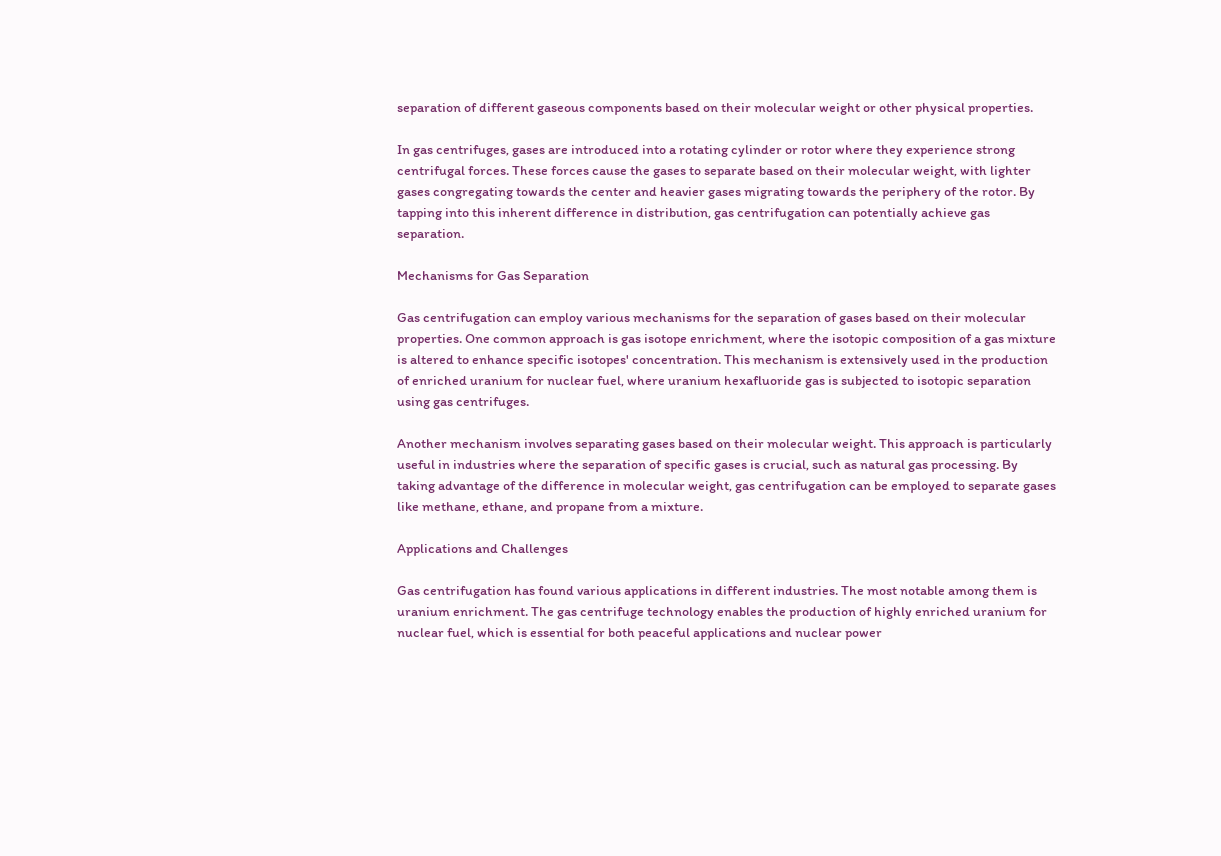separation of different gaseous components based on their molecular weight or other physical properties.

In gas centrifuges, gases are introduced into a rotating cylinder or rotor where they experience strong centrifugal forces. These forces cause the gases to separate based on their molecular weight, with lighter gases congregating towards the center and heavier gases migrating towards the periphery of the rotor. By tapping into this inherent difference in distribution, gas centrifugation can potentially achieve gas separation.

Mechanisms for Gas Separation

Gas centrifugation can employ various mechanisms for the separation of gases based on their molecular properties. One common approach is gas isotope enrichment, where the isotopic composition of a gas mixture is altered to enhance specific isotopes' concentration. This mechanism is extensively used in the production of enriched uranium for nuclear fuel, where uranium hexafluoride gas is subjected to isotopic separation using gas centrifuges.

Another mechanism involves separating gases based on their molecular weight. This approach is particularly useful in industries where the separation of specific gases is crucial, such as natural gas processing. By taking advantage of the difference in molecular weight, gas centrifugation can be employed to separate gases like methane, ethane, and propane from a mixture.

Applications and Challenges

Gas centrifugation has found various applications in different industries. The most notable among them is uranium enrichment. The gas centrifuge technology enables the production of highly enriched uranium for nuclear fuel, which is essential for both peaceful applications and nuclear power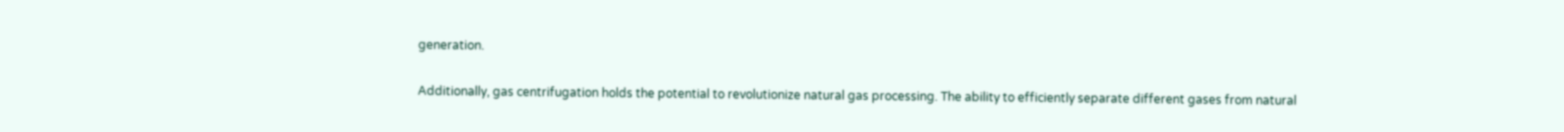generation.

Additionally, gas centrifugation holds the potential to revolutionize natural gas processing. The ability to efficiently separate different gases from natural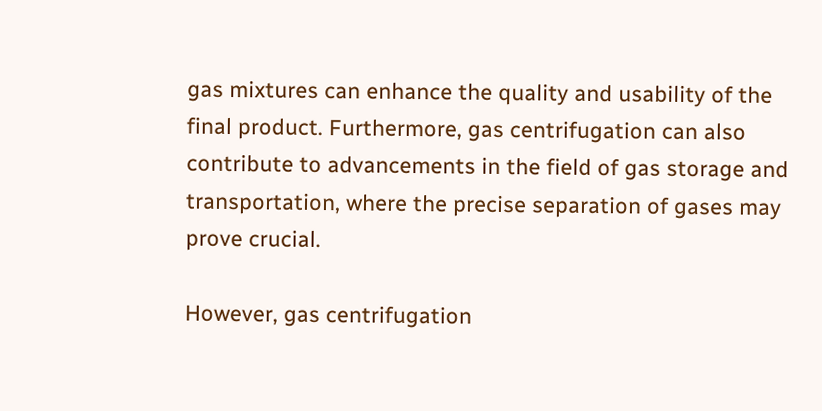gas mixtures can enhance the quality and usability of the final product. Furthermore, gas centrifugation can also contribute to advancements in the field of gas storage and transportation, where the precise separation of gases may prove crucial.

However, gas centrifugation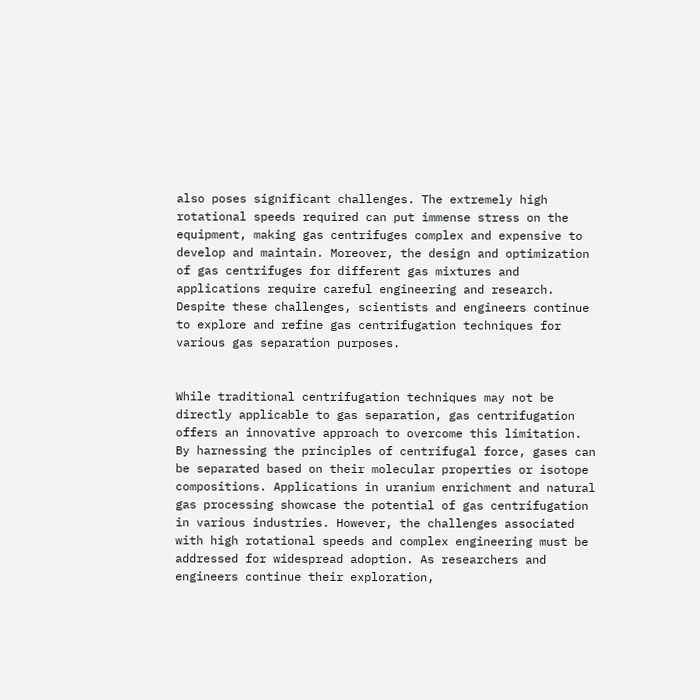also poses significant challenges. The extremely high rotational speeds required can put immense stress on the equipment, making gas centrifuges complex and expensive to develop and maintain. Moreover, the design and optimization of gas centrifuges for different gas mixtures and applications require careful engineering and research. Despite these challenges, scientists and engineers continue to explore and refine gas centrifugation techniques for various gas separation purposes.


While traditional centrifugation techniques may not be directly applicable to gas separation, gas centrifugation offers an innovative approach to overcome this limitation. By harnessing the principles of centrifugal force, gases can be separated based on their molecular properties or isotope compositions. Applications in uranium enrichment and natural gas processing showcase the potential of gas centrifugation in various industries. However, the challenges associated with high rotational speeds and complex engineering must be addressed for widespread adoption. As researchers and engineers continue their exploration,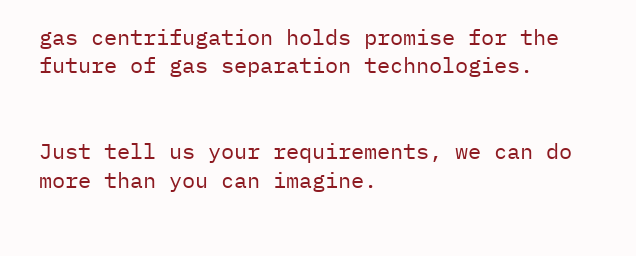gas centrifugation holds promise for the future of gas separation technologies.


Just tell us your requirements, we can do more than you can imagine.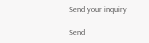Send your inquiry

Send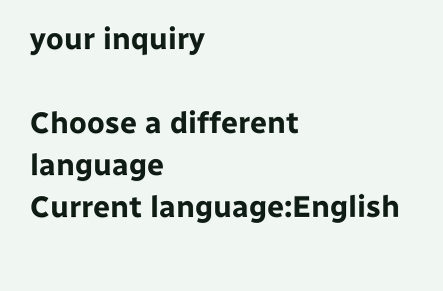your inquiry

Choose a different language
Current language:English